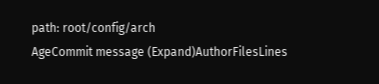path: root/config/arch
AgeCommit message (Expand)AuthorFilesLines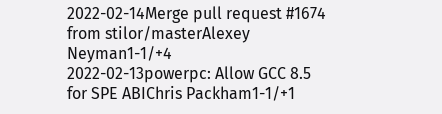2022-02-14Merge pull request #1674 from stilor/masterAlexey Neyman1-1/+4
2022-02-13powerpc: Allow GCC 8.5 for SPE ABIChris Packham1-1/+1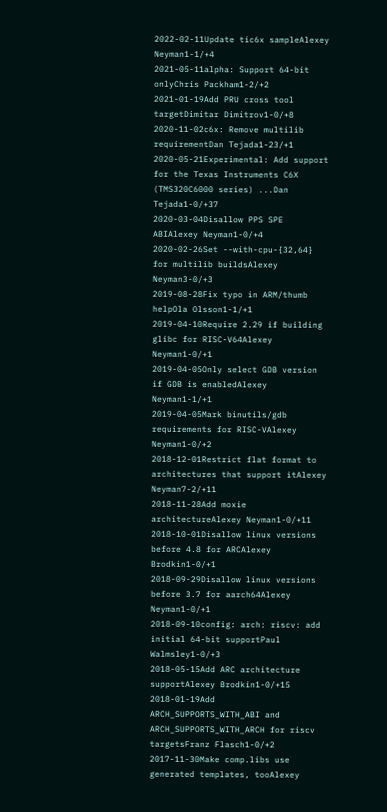2022-02-11Update tic6x sampleAlexey Neyman1-1/+4
2021-05-11alpha: Support 64-bit onlyChris Packham1-2/+2
2021-01-19Add PRU cross tool targetDimitar Dimitrov1-0/+8
2020-11-02c6x: Remove multilib requirementDan Tejada1-23/+1
2020-05-21Experimental: Add support for the Texas Instruments C6X (TMS320C6000 series) ...Dan Tejada1-0/+37
2020-03-04Disallow PPS SPE ABIAlexey Neyman1-0/+4
2020-02-26Set --with-cpu-{32,64} for multilib buildsAlexey Neyman3-0/+3
2019-08-28Fix typo in ARM/thumb helpOla Olsson1-1/+1
2019-04-10Require 2.29 if building glibc for RISC-V64Alexey Neyman1-0/+1
2019-04-05Only select GDB version if GDB is enabledAlexey Neyman1-1/+1
2019-04-05Mark binutils/gdb requirements for RISC-VAlexey Neyman1-0/+2
2018-12-01Restrict flat format to architectures that support itAlexey Neyman7-2/+11
2018-11-28Add moxie architectureAlexey Neyman1-0/+11
2018-10-01Disallow linux versions before 4.8 for ARCAlexey Brodkin1-0/+1
2018-09-29Disallow linux versions before 3.7 for aarch64Alexey Neyman1-0/+1
2018-09-10config: arch: riscv: add initial 64-bit supportPaul Walmsley1-0/+3
2018-05-15Add ARC architecture supportAlexey Brodkin1-0/+15
2018-01-19Add ARCH_SUPPORTS_WITH_ABI and ARCH_SUPPORTS_WITH_ARCH for riscv targetsFranz Flasch1-0/+2
2017-11-30Make comp.libs use generated templates, tooAlexey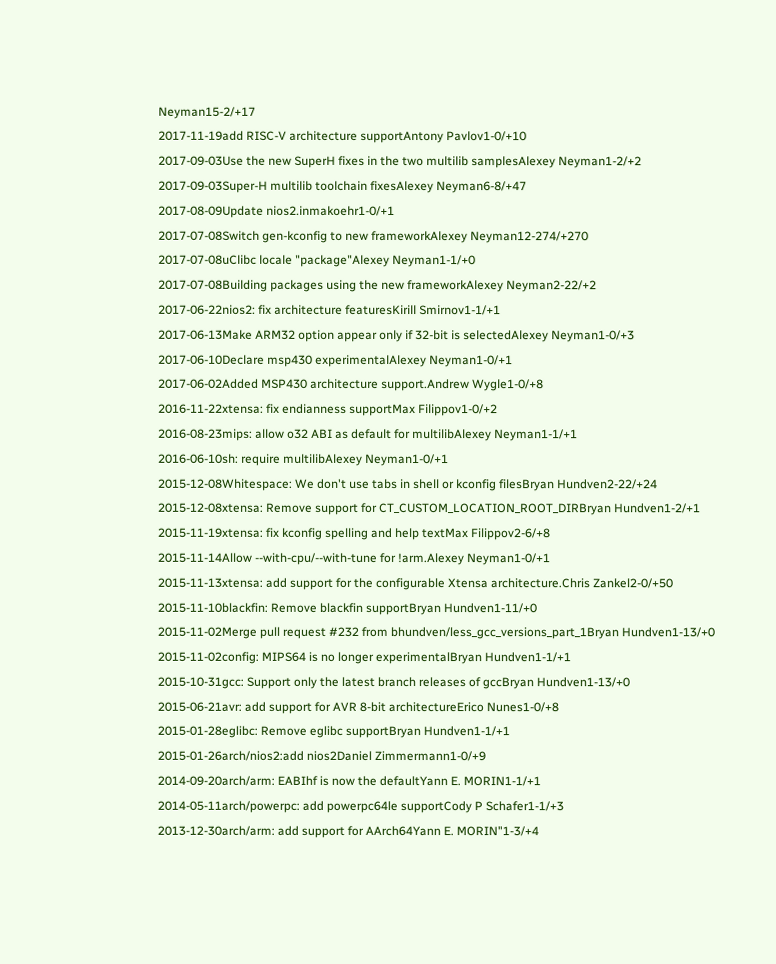Neyman15-2/+17
2017-11-19add RISC-V architecture supportAntony Pavlov1-0/+10
2017-09-03Use the new SuperH fixes in the two multilib samplesAlexey Neyman1-2/+2
2017-09-03Super-H multilib toolchain fixesAlexey Neyman6-8/+47
2017-08-09Update nios2.inmakoehr1-0/+1
2017-07-08Switch gen-kconfig to new frameworkAlexey Neyman12-274/+270
2017-07-08uClibc locale "package"Alexey Neyman1-1/+0
2017-07-08Building packages using the new frameworkAlexey Neyman2-22/+2
2017-06-22nios2: fix architecture featuresKirill Smirnov1-1/+1
2017-06-13Make ARM32 option appear only if 32-bit is selectedAlexey Neyman1-0/+3
2017-06-10Declare msp430 experimentalAlexey Neyman1-0/+1
2017-06-02Added MSP430 architecture support.Andrew Wygle1-0/+8
2016-11-22xtensa: fix endianness supportMax Filippov1-0/+2
2016-08-23mips: allow o32 ABI as default for multilibAlexey Neyman1-1/+1
2016-06-10sh: require multilibAlexey Neyman1-0/+1
2015-12-08Whitespace: We don't use tabs in shell or kconfig filesBryan Hundven2-22/+24
2015-12-08xtensa: Remove support for CT_CUSTOM_LOCATION_ROOT_DIRBryan Hundven1-2/+1
2015-11-19xtensa: fix kconfig spelling and help textMax Filippov2-6/+8
2015-11-14Allow --with-cpu/--with-tune for !arm.Alexey Neyman1-0/+1
2015-11-13xtensa: add support for the configurable Xtensa architecture.Chris Zankel2-0/+50
2015-11-10blackfin: Remove blackfin supportBryan Hundven1-11/+0
2015-11-02Merge pull request #232 from bhundven/less_gcc_versions_part_1Bryan Hundven1-13/+0
2015-11-02config: MIPS64 is no longer experimentalBryan Hundven1-1/+1
2015-10-31gcc: Support only the latest branch releases of gccBryan Hundven1-13/+0
2015-06-21avr: add support for AVR 8-bit architectureErico Nunes1-0/+8
2015-01-28eglibc: Remove eglibc supportBryan Hundven1-1/+1
2015-01-26arch/nios2:add nios2Daniel Zimmermann1-0/+9
2014-09-20arch/arm: EABIhf is now the defaultYann E. MORIN1-1/+1
2014-05-11arch/powerpc: add powerpc64le supportCody P Schafer1-1/+3
2013-12-30arch/arm: add support for AArch64Yann E. MORIN"1-3/+4